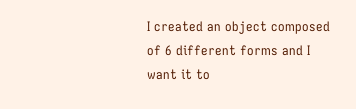I created an object composed of 6 different forms and I want it to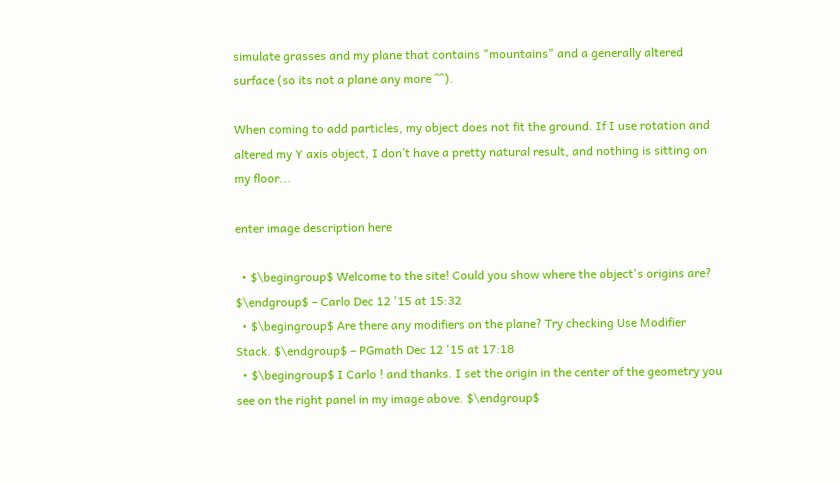simulate grasses and my plane that contains "mountains" and a generally altered surface (so its not a plane any more ^^).

When coming to add particles, my object does not fit the ground. If I use rotation and altered my Y axis object, I don’t have a pretty natural result, and nothing is sitting on my floor...

enter image description here

  • $\begingroup$ Welcome to the site! Could you show where the object's origins are? $\endgroup$ – Carlo Dec 12 '15 at 15:32
  • $\begingroup$ Are there any modifiers on the plane? Try checking Use Modifier Stack. $\endgroup$ – PGmath Dec 12 '15 at 17:18
  • $\begingroup$ I Carlo ! and thanks. I set the origin in the center of the geometry you see on the right panel in my image above. $\endgroup$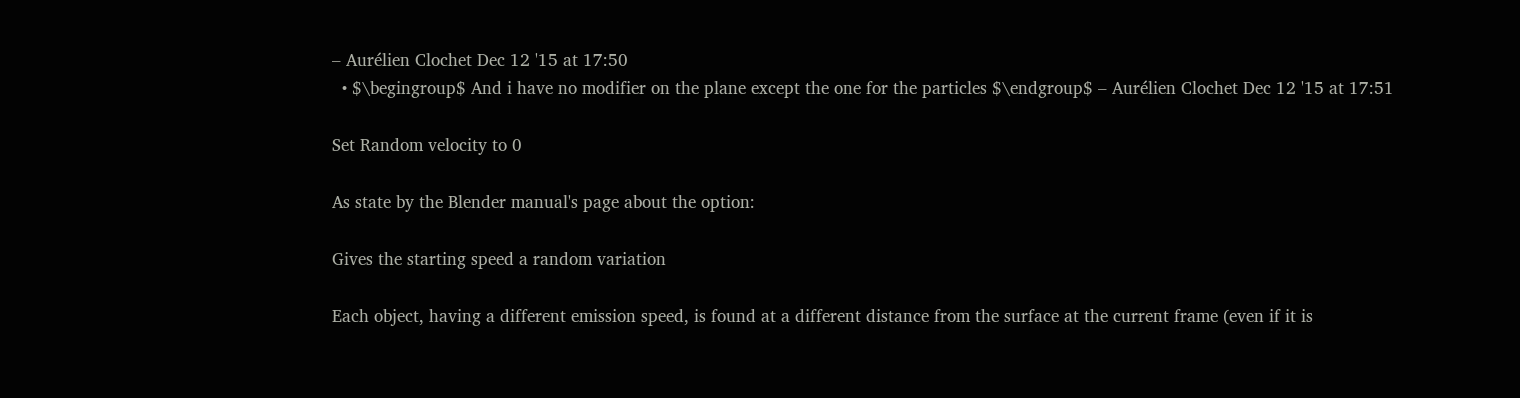– Aurélien Clochet Dec 12 '15 at 17:50
  • $\begingroup$ And i have no modifier on the plane except the one for the particles $\endgroup$ – Aurélien Clochet Dec 12 '15 at 17:51

Set Random velocity to 0

As state by the Blender manual's page about the option:

Gives the starting speed a random variation

Each object, having a different emission speed, is found at a different distance from the surface at the current frame (even if it is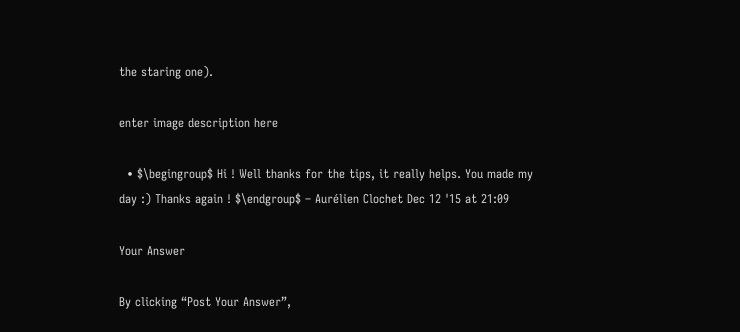the staring one).

enter image description here

  • $\begingroup$ Hi ! Well thanks for the tips, it really helps. You made my day :) Thanks again ! $\endgroup$ – Aurélien Clochet Dec 12 '15 at 21:09

Your Answer

By clicking “Post Your Answer”,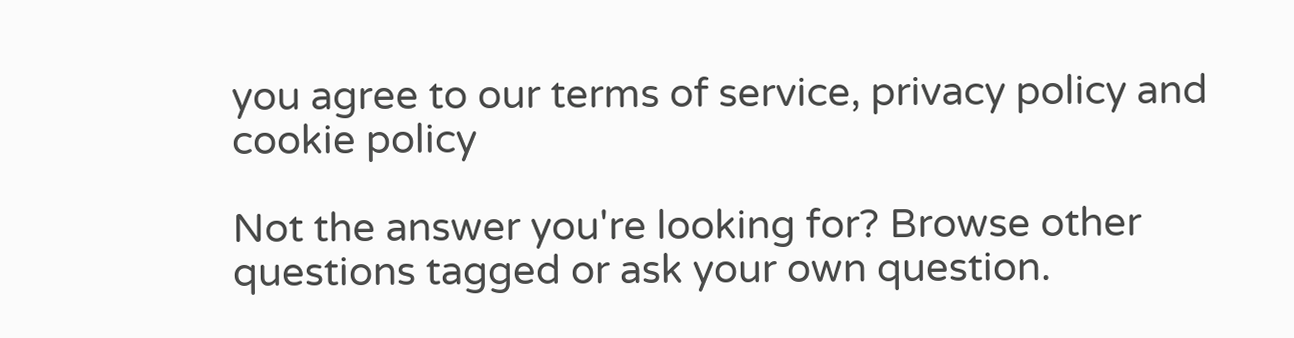you agree to our terms of service, privacy policy and cookie policy

Not the answer you're looking for? Browse other questions tagged or ask your own question.